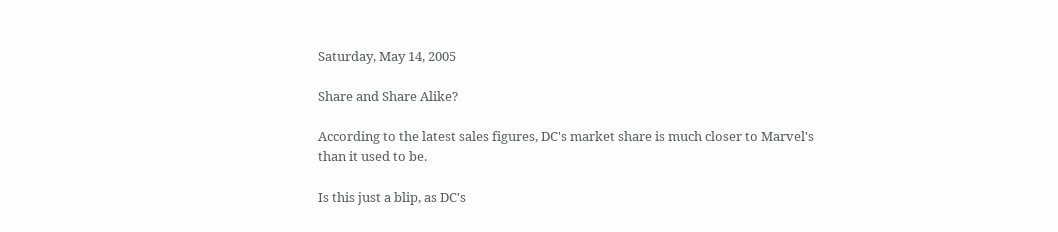Saturday, May 14, 2005

Share and Share Alike?

According to the latest sales figures, DC's market share is much closer to Marvel's than it used to be.

Is this just a blip, as DC's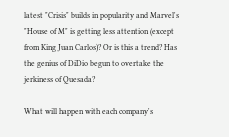latest "Crisis" builds in popularity and Marvel's "House of M" is getting less attention (except from King Juan Carlos)? Or is this a trend? Has the genius of DiDio begun to overtake the jerkiness of Quesada?

What will happen with each company's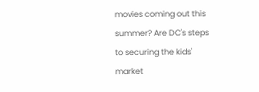movies coming out this summer? Are DC's steps to securing the kids' market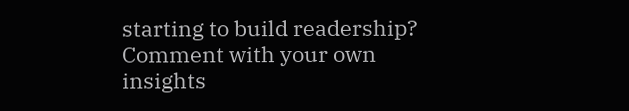starting to build readership? Comment with your own insights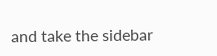and take the sidebar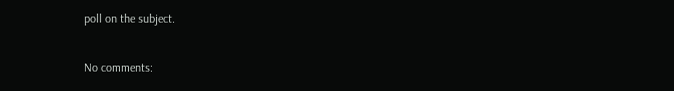poll on the subject.

No comments: